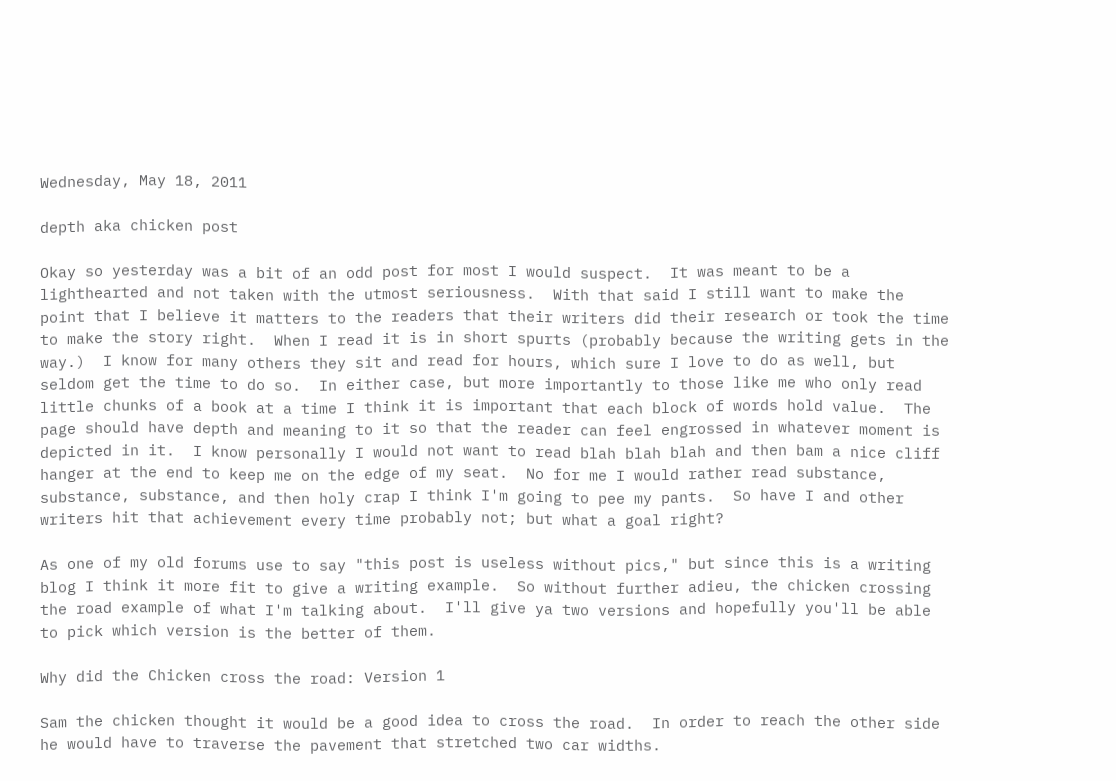Wednesday, May 18, 2011

depth aka chicken post

Okay so yesterday was a bit of an odd post for most I would suspect.  It was meant to be a lighthearted and not taken with the utmost seriousness.  With that said I still want to make the point that I believe it matters to the readers that their writers did their research or took the time to make the story right.  When I read it is in short spurts (probably because the writing gets in the way.)  I know for many others they sit and read for hours, which sure I love to do as well, but seldom get the time to do so.  In either case, but more importantly to those like me who only read little chunks of a book at a time I think it is important that each block of words hold value.  The page should have depth and meaning to it so that the reader can feel engrossed in whatever moment is depicted in it.  I know personally I would not want to read blah blah blah and then bam a nice cliff hanger at the end to keep me on the edge of my seat.  No for me I would rather read substance, substance, substance, and then holy crap I think I'm going to pee my pants.  So have I and other writers hit that achievement every time probably not; but what a goal right?

As one of my old forums use to say "this post is useless without pics," but since this is a writing blog I think it more fit to give a writing example.  So without further adieu, the chicken crossing the road example of what I'm talking about.  I'll give ya two versions and hopefully you'll be able to pick which version is the better of them.

Why did the Chicken cross the road: Version 1

Sam the chicken thought it would be a good idea to cross the road.  In order to reach the other side he would have to traverse the pavement that stretched two car widths.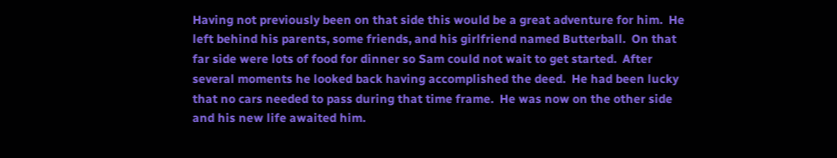Having not previously been on that side this would be a great adventure for him.  He left behind his parents, some friends, and his girlfriend named Butterball.  On that far side were lots of food for dinner so Sam could not wait to get started.  After several moments he looked back having accomplished the deed.  He had been lucky that no cars needed to pass during that time frame.  He was now on the other side and his new life awaited him.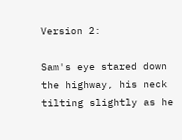Version 2:

Sam's eye stared down the highway, his neck tilting slightly as he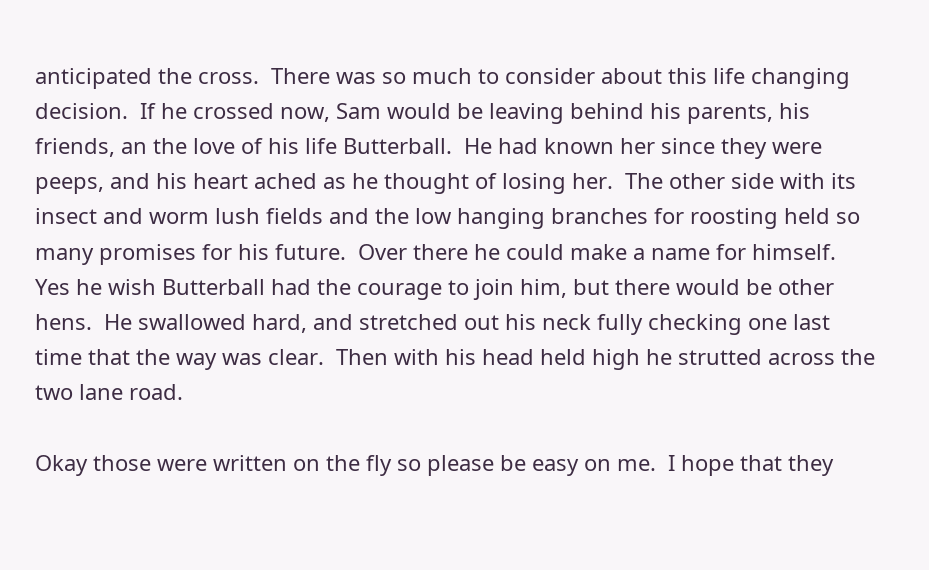anticipated the cross.  There was so much to consider about this life changing decision.  If he crossed now, Sam would be leaving behind his parents, his friends, an the love of his life Butterball.  He had known her since they were peeps, and his heart ached as he thought of losing her.  The other side with its insect and worm lush fields and the low hanging branches for roosting held so many promises for his future.  Over there he could make a name for himself.  Yes he wish Butterball had the courage to join him, but there would be other hens.  He swallowed hard, and stretched out his neck fully checking one last time that the way was clear.  Then with his head held high he strutted across the two lane road.

Okay those were written on the fly so please be easy on me.  I hope that they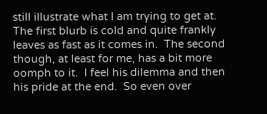still illustrate what I am trying to get at.  The first blurb is cold and quite frankly leaves as fast as it comes in.  The second though, at least for me, has a bit more oomph to it.  I feel his dilemma and then his pride at the end.  So even over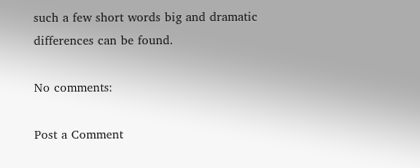such a few short words big and dramatic differences can be found.

No comments:

Post a Comment